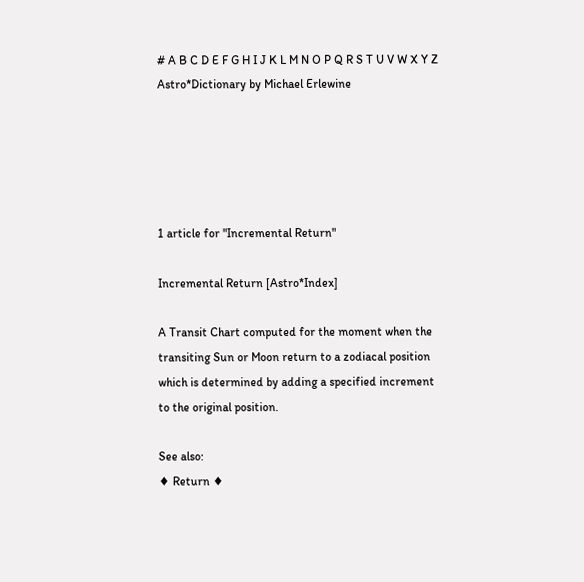# A B C D E F G H I J K L M N O P Q R S T U V W X Y Z
Astro*Dictionary by Michael Erlewine





1 article for "Incremental Return"

Incremental Return [Astro*Index]

A Transit Chart computed for the moment when the transiting Sun or Moon return to a zodiacal position which is determined by adding a specified increment to the original position.

See also:
♦ Return ♦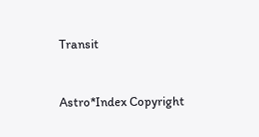Transit


Astro*Index Copyright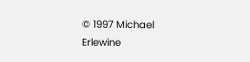© 1997 Michael Erlewine